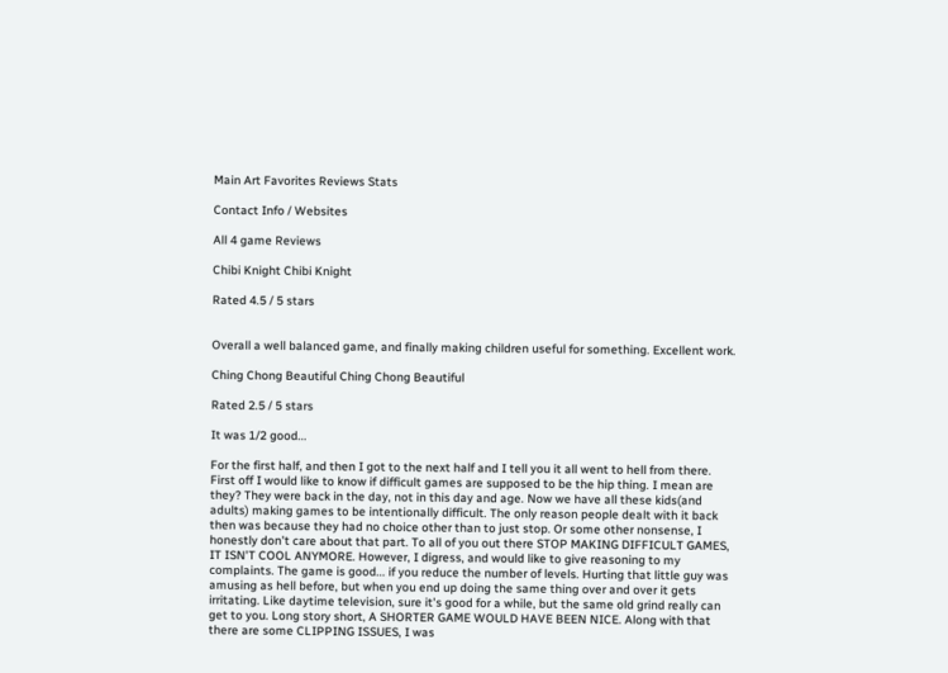Main Art Favorites Reviews Stats

Contact Info / Websites

All 4 game Reviews

Chibi Knight Chibi Knight

Rated 4.5 / 5 stars


Overall a well balanced game, and finally making children useful for something. Excellent work.

Ching Chong Beautiful Ching Chong Beautiful

Rated 2.5 / 5 stars

It was 1/2 good...

For the first half, and then I got to the next half and I tell you it all went to hell from there. First off I would like to know if difficult games are supposed to be the hip thing. I mean are they? They were back in the day, not in this day and age. Now we have all these kids(and adults) making games to be intentionally difficult. The only reason people dealt with it back then was because they had no choice other than to just stop. Or some other nonsense, I honestly don't care about that part. To all of you out there STOP MAKING DIFFICULT GAMES, IT ISN'T COOL ANYMORE. However, I digress, and would like to give reasoning to my complaints. The game is good... if you reduce the number of levels. Hurting that little guy was amusing as hell before, but when you end up doing the same thing over and over it gets irritating. Like daytime television, sure it's good for a while, but the same old grind really can get to you. Long story short, A SHORTER GAME WOULD HAVE BEEN NICE. Along with that there are some CLIPPING ISSUES, I was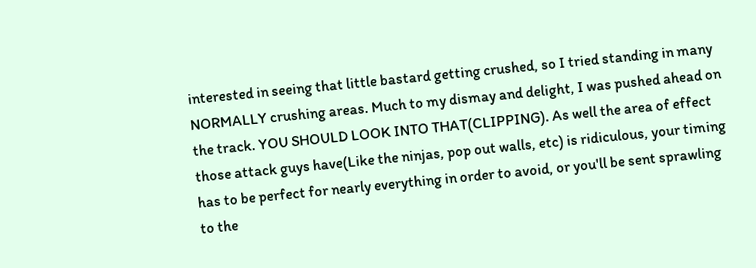interested in seeing that little bastard getting crushed, so I tried standing in many NORMALLY crushing areas. Much to my dismay and delight, I was pushed ahead on the track. YOU SHOULD LOOK INTO THAT(CLIPPING). As well the area of effect those attack guys have(Like the ninjas, pop out walls, etc) is ridiculous, your timing has to be perfect for nearly everything in order to avoid, or you'll be sent sprawling to the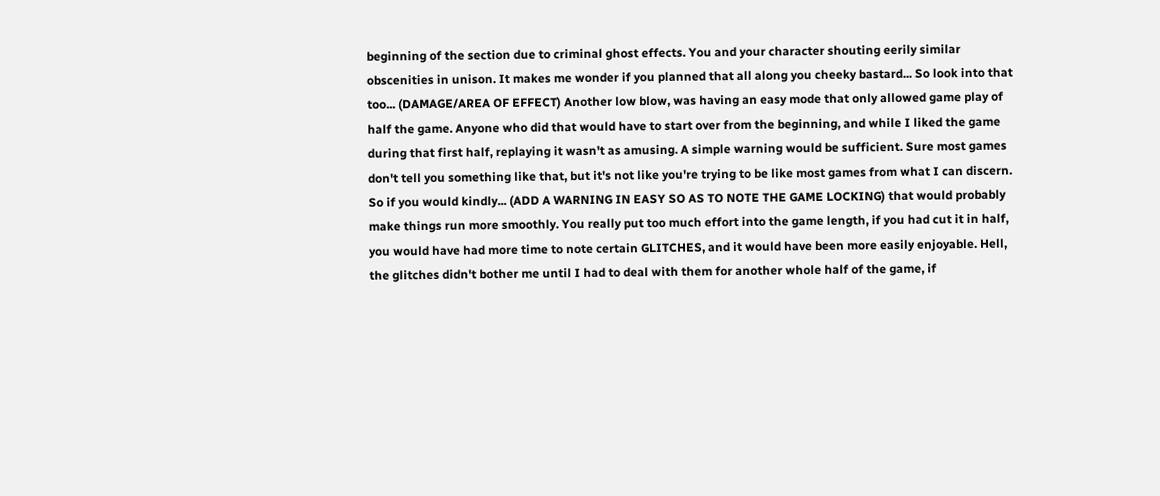beginning of the section due to criminal ghost effects. You and your character shouting eerily similar obscenities in unison. It makes me wonder if you planned that all along you cheeky bastard... So look into that too... (DAMAGE/AREA OF EFFECT) Another low blow, was having an easy mode that only allowed game play of half the game. Anyone who did that would have to start over from the beginning, and while I liked the game during that first half, replaying it wasn't as amusing. A simple warning would be sufficient. Sure most games don't tell you something like that, but it's not like you're trying to be like most games from what I can discern. So if you would kindly... (ADD A WARNING IN EASY SO AS TO NOTE THE GAME LOCKING) that would probably make things run more smoothly. You really put too much effort into the game length, if you had cut it in half, you would have had more time to note certain GLITCHES, and it would have been more easily enjoyable. Hell, the glitches didn't bother me until I had to deal with them for another whole half of the game, if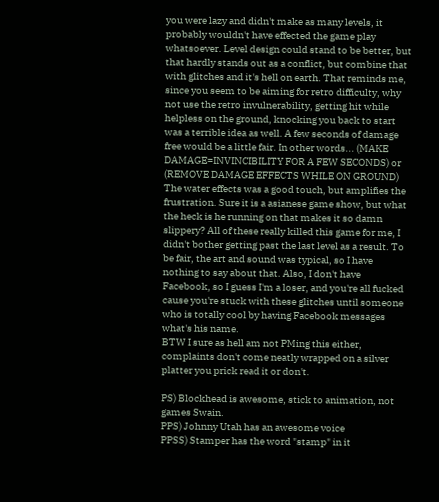you were lazy and didn't make as many levels, it probably wouldn't have effected the game play whatsoever. Level design could stand to be better, but that hardly stands out as a conflict, but combine that with glitches and it's hell on earth. That reminds me, since you seem to be aiming for retro difficulty, why not use the retro invulnerability, getting hit while helpless on the ground, knocking you back to start was a terrible idea as well. A few seconds of damage free would be a little fair. In other words... (MAKE DAMAGE=INVINCIBILITY FOR A FEW SECONDS) or (REMOVE DAMAGE EFFECTS WHILE ON GROUND) The water effects was a good touch, but amplifies the frustration. Sure it is a asianese game show, but what the heck is he running on that makes it so damn slippery? All of these really killed this game for me, I didn't bother getting past the last level as a result. To be fair, the art and sound was typical, so I have nothing to say about that. Also, I don't have Facebook, so I guess I'm a loser, and you're all fucked cause you're stuck with these glitches until someone who is totally cool by having Facebook messages what's his name.
BTW I sure as hell am not PMing this either, complaints don't come neatly wrapped on a silver platter you prick read it or don't.

PS) Blockhead is awesome, stick to animation, not games Swain.
PPS) Johnny Utah has an awesome voice
PPSS) Stamper has the word "stamp" in it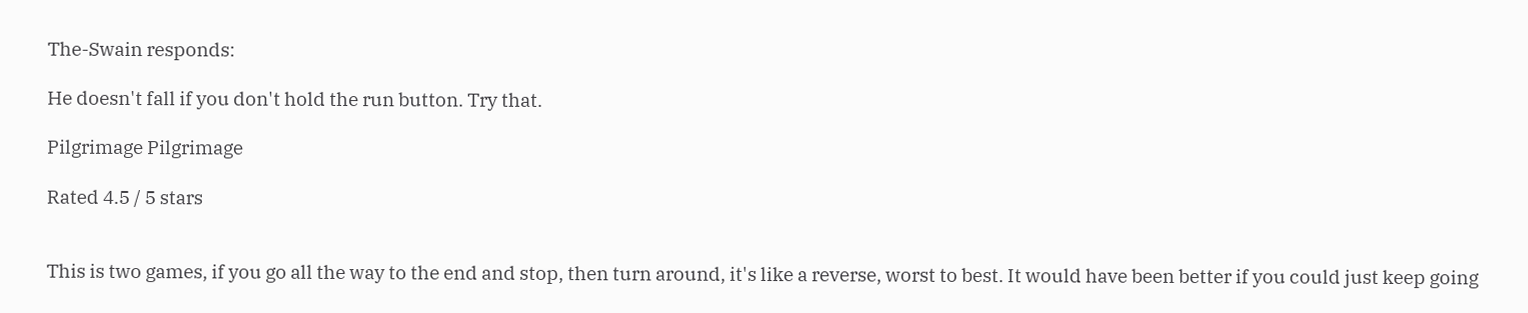The-Swain responds:

He doesn't fall if you don't hold the run button. Try that.

Pilgrimage Pilgrimage

Rated 4.5 / 5 stars


This is two games, if you go all the way to the end and stop, then turn around, it's like a reverse, worst to best. It would have been better if you could just keep going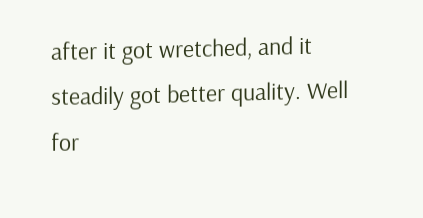after it got wretched, and it steadily got better quality. Well for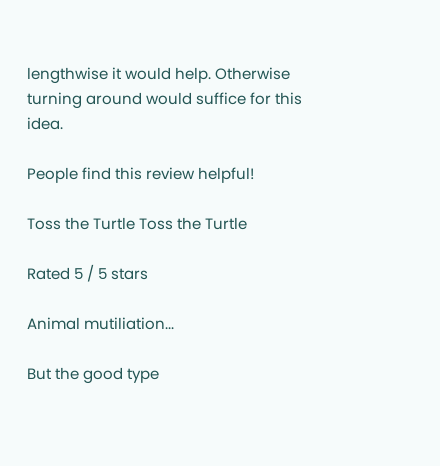lengthwise it would help. Otherwise turning around would suffice for this idea.

People find this review helpful!

Toss the Turtle Toss the Turtle

Rated 5 / 5 stars

Animal mutiliation...

But the good type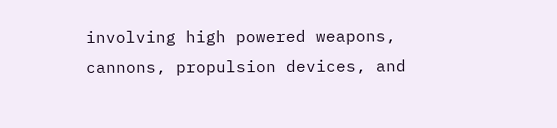involving high powered weapons, cannons, propulsion devices, and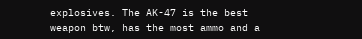explosives. The AK-47 is the best weapon btw, has the most ammo and a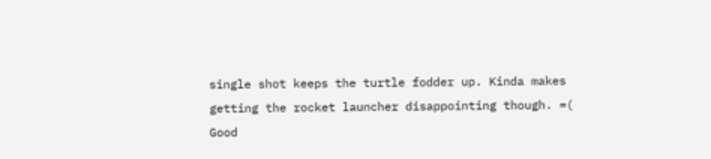single shot keeps the turtle fodder up. Kinda makes getting the rocket launcher disappointing though. =( Good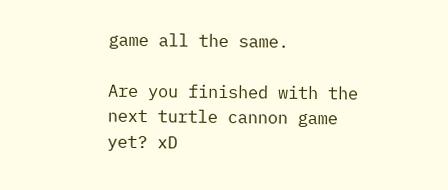game all the same.

Are you finished with the next turtle cannon game yet? xD